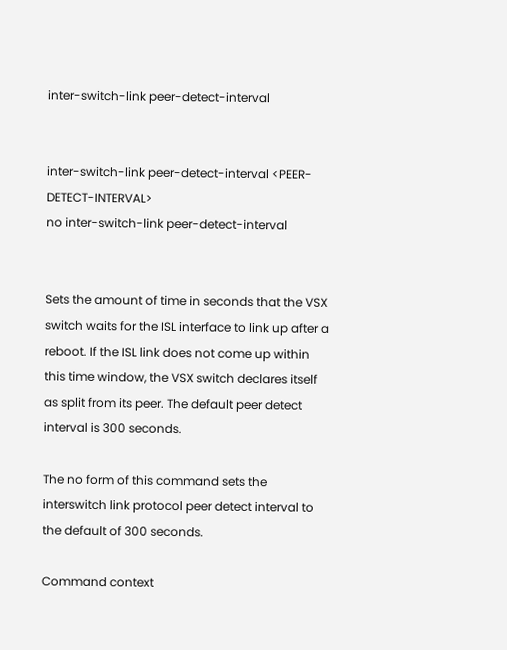inter-switch-link peer-detect-interval


inter-switch-link peer-detect-interval <PEER-DETECT-INTERVAL>
no inter-switch-link peer-detect-interval


Sets the amount of time in seconds that the VSX switch waits for the ISL interface to link up after a reboot. If the ISL link does not come up within this time window, the VSX switch declares itself as split from its peer. The default peer detect interval is 300 seconds.

The no form of this command sets the interswitch link protocol peer detect interval to the default of 300 seconds.

Command context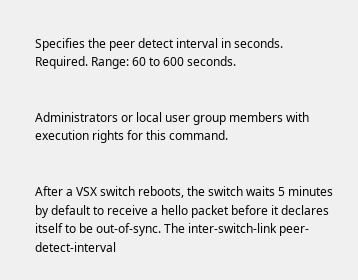Specifies the peer detect interval in seconds. Required. Range: 60 to 600 seconds.


Administrators or local user group members with execution rights for this command.


After a VSX switch reboots, the switch waits 5 minutes by default to receive a hello packet before it declares itself to be out-of-sync. The inter-switch-link peer-detect-interval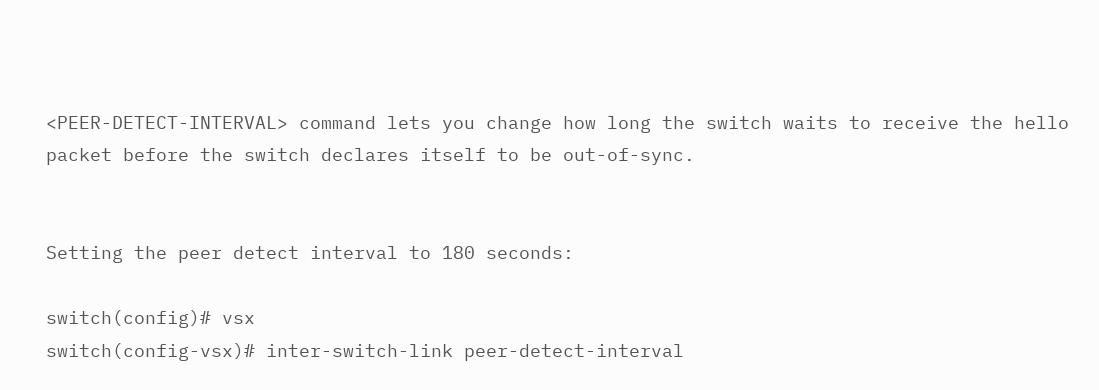<PEER-DETECT-INTERVAL> command lets you change how long the switch waits to receive the hello packet before the switch declares itself to be out-of-sync.


Setting the peer detect interval to 180 seconds:

switch(config)# vsx
switch(config-vsx)# inter-switch-link peer-detect-interval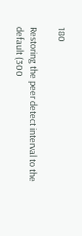180

Restoring the peer detect interval to the default (300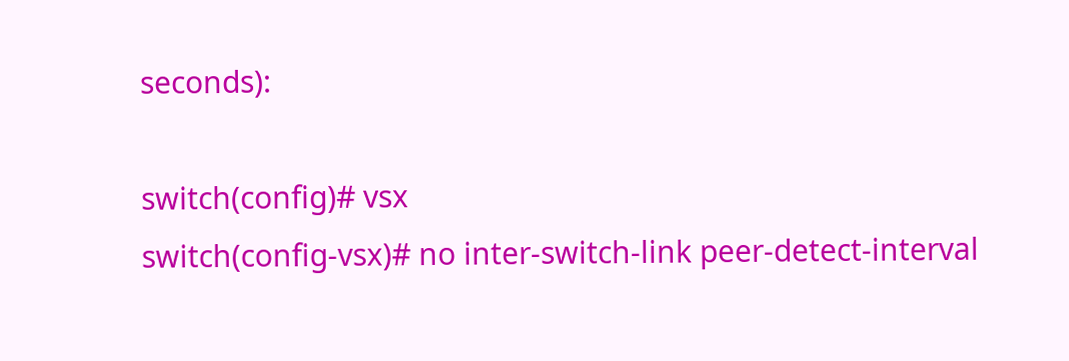seconds):

switch(config)# vsx
switch(config-vsx)# no inter-switch-link peer-detect-interval